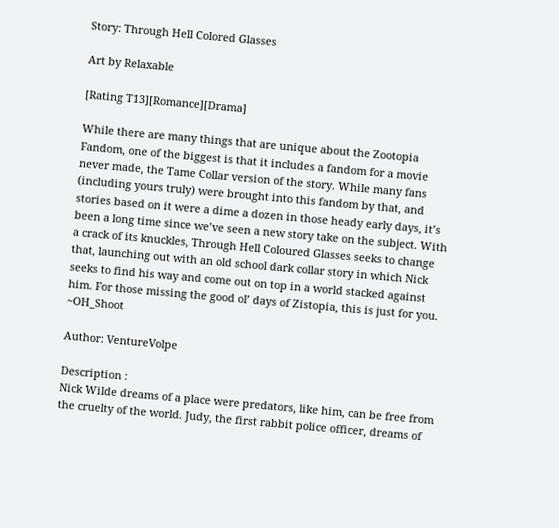Story: Through Hell Colored Glasses

Art by Relaxable

[Rating T13][Romance][Drama]

While there are many things that are unique about the Zootopia Fandom, one of the biggest is that it includes a fandom for a movie never made, the Tame Collar version of the story. While many fans (including yours truly) were brought into this fandom by that, and stories based on it were a dime a dozen in those heady early days, it’s been a long time since we’ve seen a new story take on the subject. With a crack of its knuckles, Through Hell Coloured Glasses seeks to change that, launching out with an old school dark collar story in which Nick seeks to find his way and come out on top in a world stacked against him. For those missing the good ol’ days of Zistopia, this is just for you. ~OH_Shoot

Author: VentureVolpe

Description :
Nick Wilde dreams of a place were predators, like him, can be free from the cruelty of the world. Judy, the first rabbit police officer, dreams of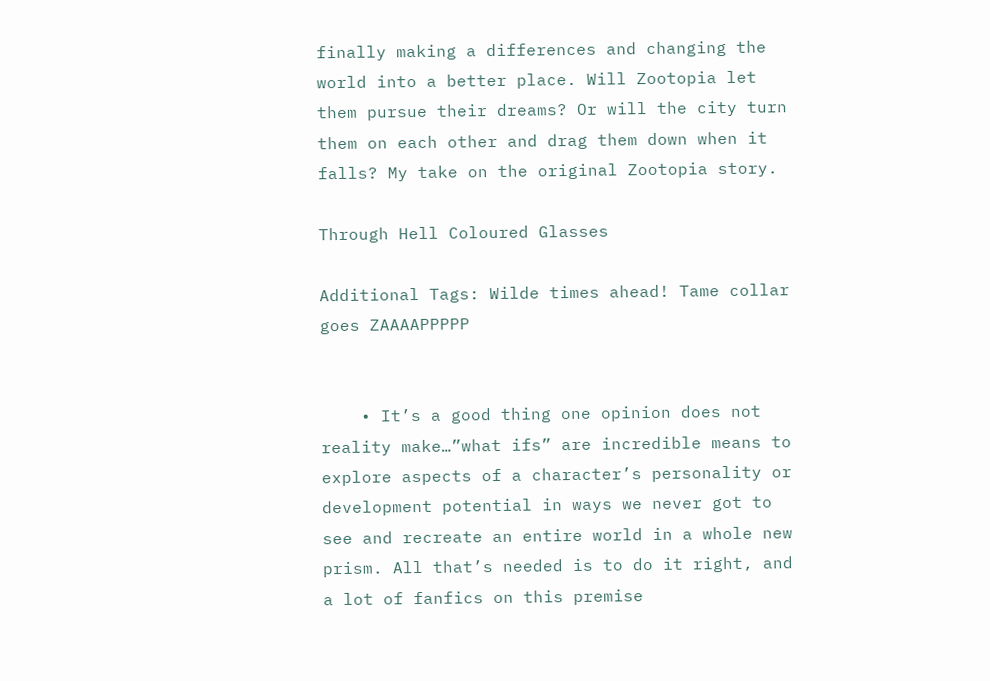finally making a differences and changing the world into a better place. Will Zootopia let them pursue their dreams? Or will the city turn them on each other and drag them down when it falls? My take on the original Zootopia story.

Through Hell Coloured Glasses

Additional Tags: Wilde times ahead! Tame collar goes ZAAAAPPPPP


    • It’s a good thing one opinion does not reality make…”what ifs” are incredible means to explore aspects of a character’s personality or development potential in ways we never got to see and recreate an entire world in a whole new prism. All that’s needed is to do it right, and a lot of fanfics on this premise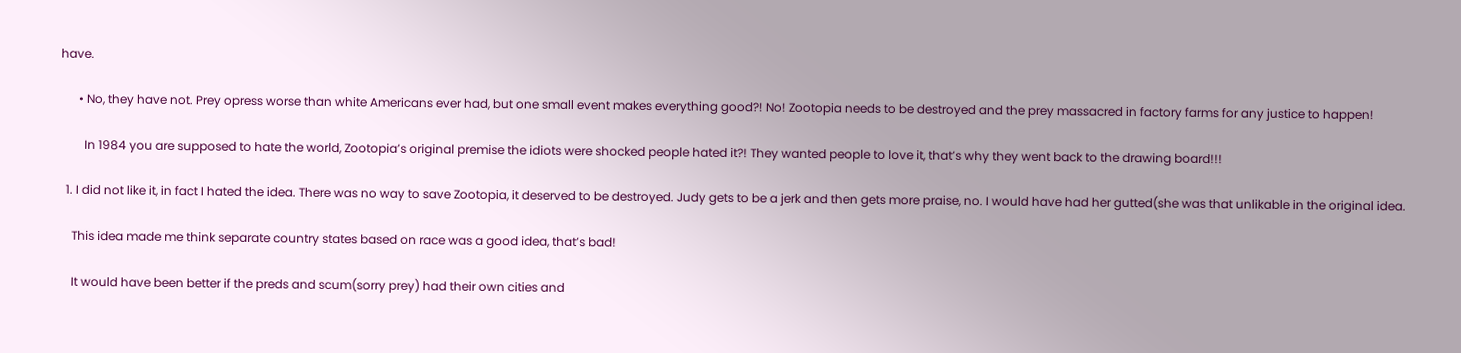have.

      • No, they have not. Prey opress worse than white Americans ever had, but one small event makes everything good?! No! Zootopia needs to be destroyed and the prey massacred in factory farms for any justice to happen!

        In 1984 you are supposed to hate the world, Zootopia’s original premise the idiots were shocked people hated it?! They wanted people to love it, that’s why they went back to the drawing board!!!

  1. I did not like it, in fact I hated the idea. There was no way to save Zootopia, it deserved to be destroyed. Judy gets to be a jerk and then gets more praise, no. I would have had her gutted(she was that unlikable in the original idea.

    This idea made me think separate country states based on race was a good idea, that’s bad!

    It would have been better if the preds and scum(sorry prey) had their own cities and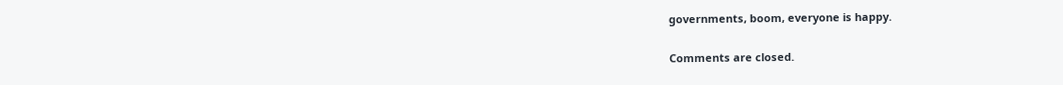governments, boom, everyone is happy.

Comments are closed.